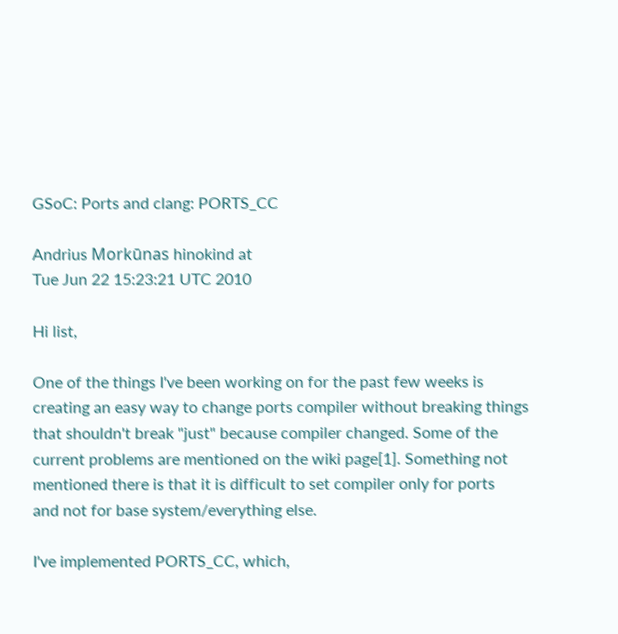GSoC: Ports and clang: PORTS_CC

Andrius Morkūnas hinokind at
Tue Jun 22 15:23:21 UTC 2010

Hi list,

One of the things I've been working on for the past few weeks is
creating an easy way to change ports compiler without breaking things
that shouldn't break "just" because compiler changed. Some of the
current problems are mentioned on the wiki page[1]. Something not
mentioned there is that it is difficult to set compiler only for ports
and not for base system/everything else.

I've implemented PORTS_CC, which,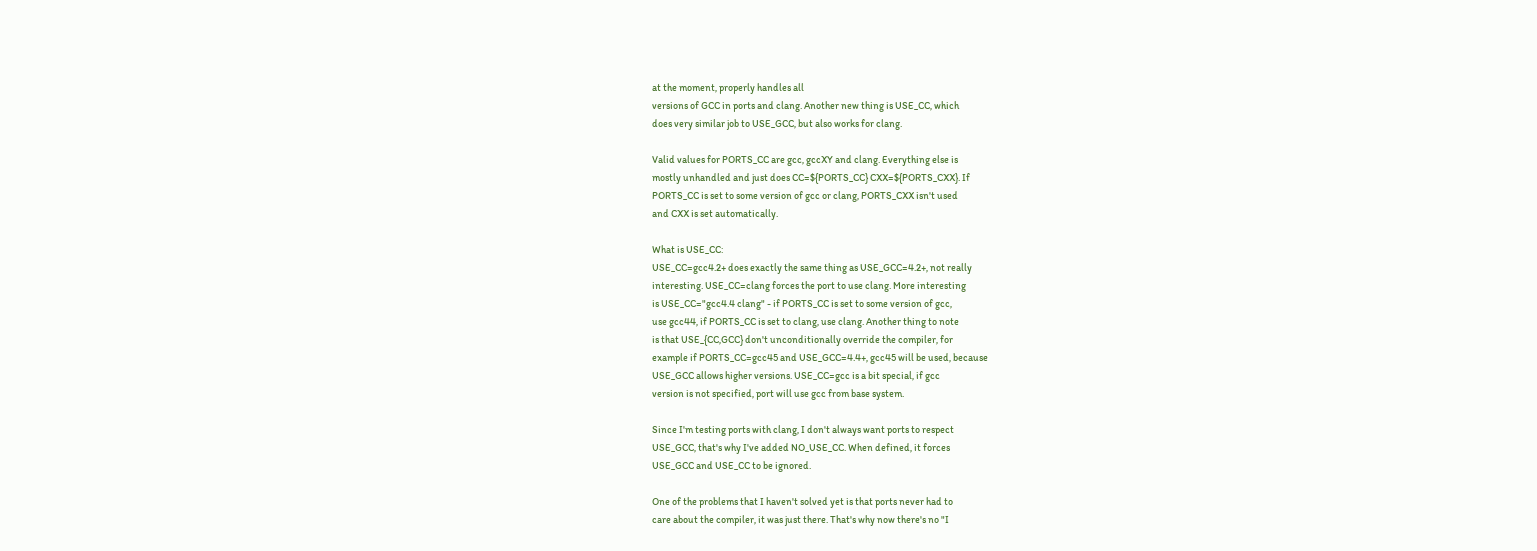at the moment, properly handles all
versions of GCC in ports and clang. Another new thing is USE_CC, which
does very similar job to USE_GCC, but also works for clang.

Valid values for PORTS_CC are gcc, gccXY and clang. Everything else is
mostly unhandled and just does CC=${PORTS_CC} CXX=${PORTS_CXX}. If
PORTS_CC is set to some version of gcc or clang, PORTS_CXX isn't used
and CXX is set automatically.

What is USE_CC:
USE_CC=gcc4.2+ does exactly the same thing as USE_GCC=4.2+, not really
interesting. USE_CC=clang forces the port to use clang. More interesting
is USE_CC="gcc4.4 clang" - if PORTS_CC is set to some version of gcc,
use gcc44, if PORTS_CC is set to clang, use clang. Another thing to note
is that USE_{CC,GCC} don't unconditionally override the compiler, for
example if PORTS_CC=gcc45 and USE_GCC=4.4+, gcc45 will be used, because
USE_GCC allows higher versions. USE_CC=gcc is a bit special, if gcc
version is not specified, port will use gcc from base system.

Since I'm testing ports with clang, I don't always want ports to respect
USE_GCC, that's why I've added NO_USE_CC. When defined, it forces
USE_GCC and USE_CC to be ignored.

One of the problems that I haven't solved yet is that ports never had to
care about the compiler, it was just there. That's why now there's no "I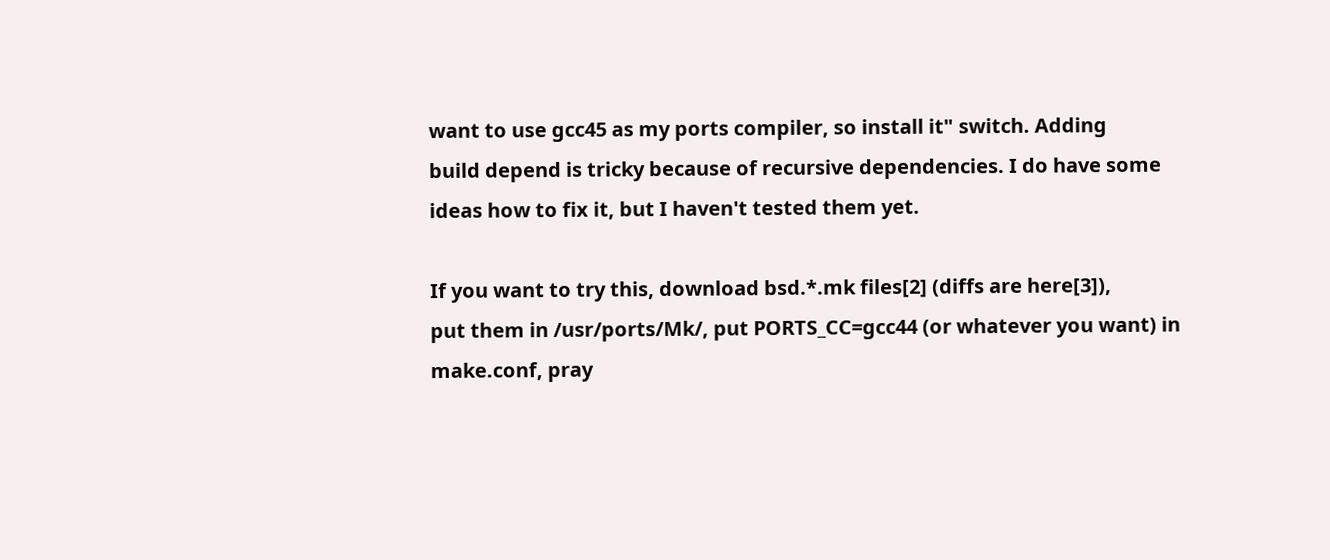want to use gcc45 as my ports compiler, so install it" switch. Adding
build depend is tricky because of recursive dependencies. I do have some
ideas how to fix it, but I haven't tested them yet.

If you want to try this, download bsd.*.mk files[2] (diffs are here[3]),
put them in /usr/ports/Mk/, put PORTS_CC=gcc44 (or whatever you want) in
make.conf, pray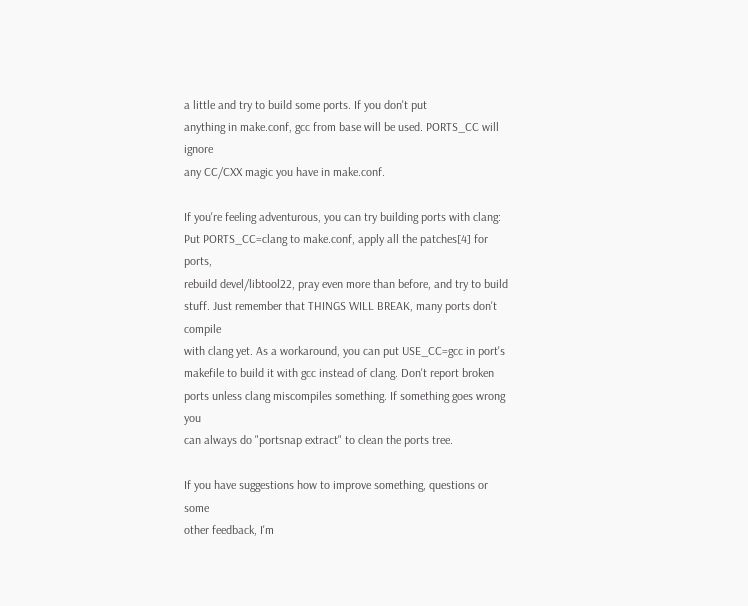a little and try to build some ports. If you don't put
anything in make.conf, gcc from base will be used. PORTS_CC will ignore
any CC/CXX magic you have in make.conf.

If you're feeling adventurous, you can try building ports with clang:
Put PORTS_CC=clang to make.conf, apply all the patches[4] for ports,
rebuild devel/libtool22, pray even more than before, and try to build
stuff. Just remember that THINGS WILL BREAK, many ports don't compile
with clang yet. As a workaround, you can put USE_CC=gcc in port's
makefile to build it with gcc instead of clang. Don't report broken
ports unless clang miscompiles something. If something goes wrong you
can always do "portsnap extract" to clean the ports tree.

If you have suggestions how to improve something, questions or some
other feedback, I'm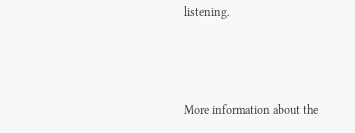listening.



More information about the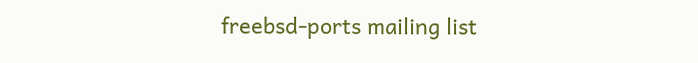freebsd-ports mailing list